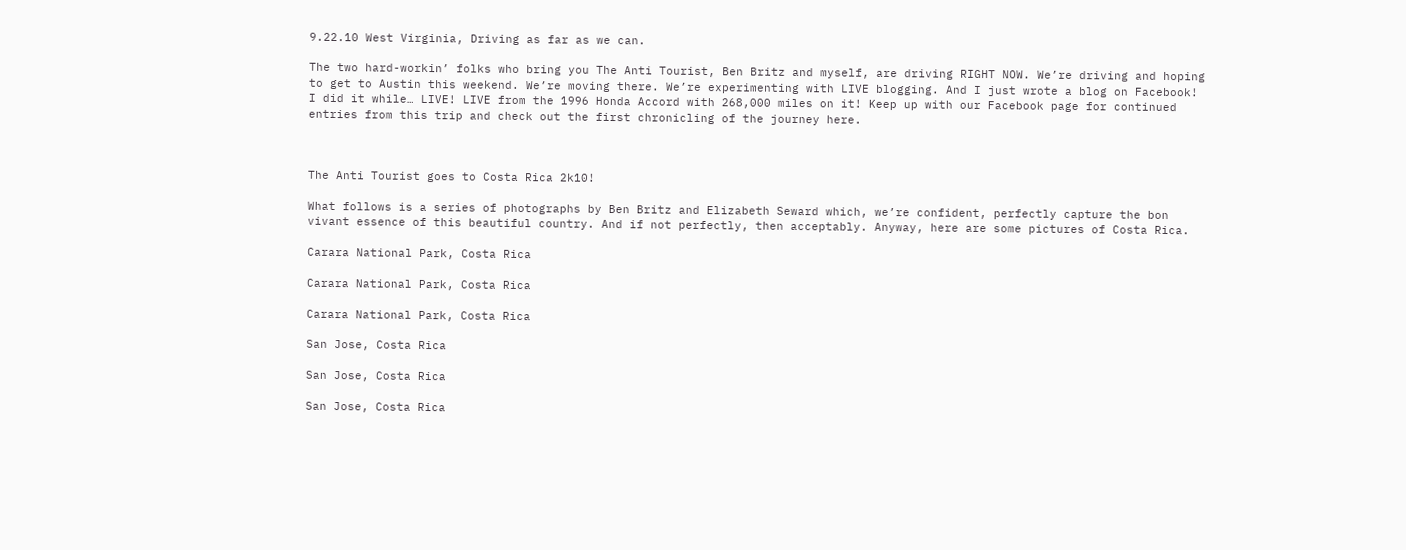9.22.10 West Virginia, Driving as far as we can.

The two hard-workin’ folks who bring you The Anti Tourist, Ben Britz and myself, are driving RIGHT NOW. We’re driving and hoping to get to Austin this weekend. We’re moving there. We’re experimenting with LIVE blogging. And I just wrote a blog on Facebook! I did it while… LIVE! LIVE from the 1996 Honda Accord with 268,000 miles on it! Keep up with our Facebook page for continued entries from this trip and check out the first chronicling of the journey here.



The Anti Tourist goes to Costa Rica 2k10!

What follows is a series of photographs by Ben Britz and Elizabeth Seward which, we’re confident, perfectly capture the bon vivant essence of this beautiful country. And if not perfectly, then acceptably. Anyway, here are some pictures of Costa Rica.

Carara National Park, Costa Rica

Carara National Park, Costa Rica

Carara National Park, Costa Rica

San Jose, Costa Rica

San Jose, Costa Rica

San Jose, Costa Rica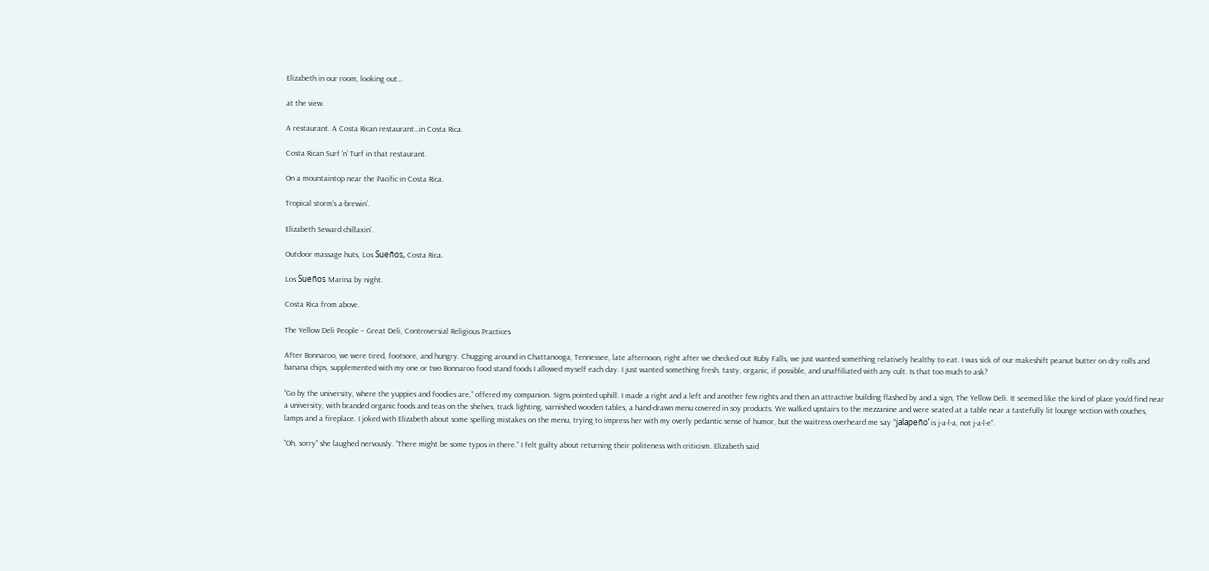Elizabeth in our room, looking out…

at the view.

A restaurant. A Costa Rican restaurant…in Costa Rica.

Costa Rican Surf ‘n’ Turf in that restaurant.

On a mountaintop near the Pacific in Costa Rica.

Tropical storm’s a-brewin’.

Elizabeth Seward chillaxin’.

Outdoor massage huts, Los Sueños, Costa Rica.

Los Sueños Marina by night.

Costa Rica from above.

The Yellow Deli People – Great Deli, Controversial Religious Practices

After Bonnaroo, we were tired, footsore, and hungry. Chugging around in Chattanooga, Tennessee, late afternoon, right after we checked out Ruby Falls, we just wanted something relatively healthy to eat. I was sick of our makeshift peanut butter on dry rolls and banana chips, supplemented with my one or two Bonnaroo food stand foods I allowed myself each day. I just wanted something fresh, tasty, organic, if possible, and unaffiliated with any cult. Is that too much to ask?

“Go by the university, where the yuppies and foodies are,” offered my companion. Signs pointed uphill. I made a right and a left and another few rights and then an attractive building flashed by and a sign, The Yellow Deli. It seemed like the kind of place you’d find near a university, with branded organic foods and teas on the shelves, track lighting, varnished wooden tables, a hand-drawn menu covered in soy products. We walked upstairs to the mezzanine and were seated at a table near a tastefully lit lounge section with couches, lamps and a fireplace. I joked with Elizabeth about some spelling mistakes on the menu, trying to impress her with my overly pedantic sense of humor, but the waitress overheard me say “‘jalapeño’ is j-a-l-a, not j-a-l-e”.

“Oh, sorry” she laughed nervously. “There might be some typos in there.” I felt guilty about returning their politeness with criticism. Elizabeth said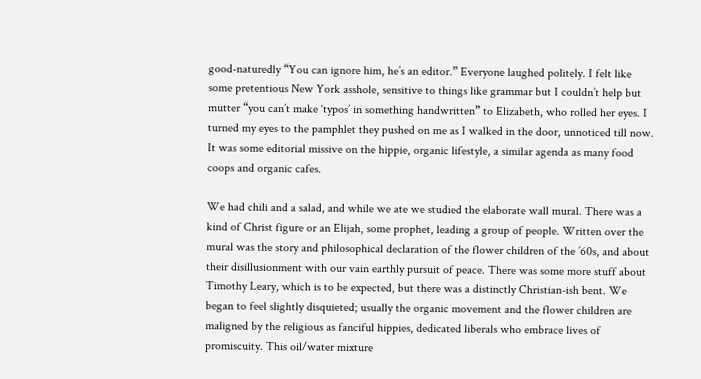good-naturedly “You can ignore him, he’s an editor.” Everyone laughed politely. I felt like some pretentious New York asshole, sensitive to things like grammar but I couldn’t help but mutter “you can’t make ‘typos’ in something handwritten” to Elizabeth, who rolled her eyes. I turned my eyes to the pamphlet they pushed on me as I walked in the door, unnoticed till now. It was some editorial missive on the hippie, organic lifestyle, a similar agenda as many food coops and organic cafes.

We had chili and a salad, and while we ate we studied the elaborate wall mural. There was a kind of Christ figure or an Elijah, some prophet, leading a group of people. Written over the mural was the story and philosophical declaration of the flower children of the ’60s, and about their disillusionment with our vain earthly pursuit of peace. There was some more stuff about Timothy Leary, which is to be expected, but there was a distinctly Christian-ish bent. We began to feel slightly disquieted; usually the organic movement and the flower children are maligned by the religious as fanciful hippies, dedicated liberals who embrace lives of promiscuity. This oil/water mixture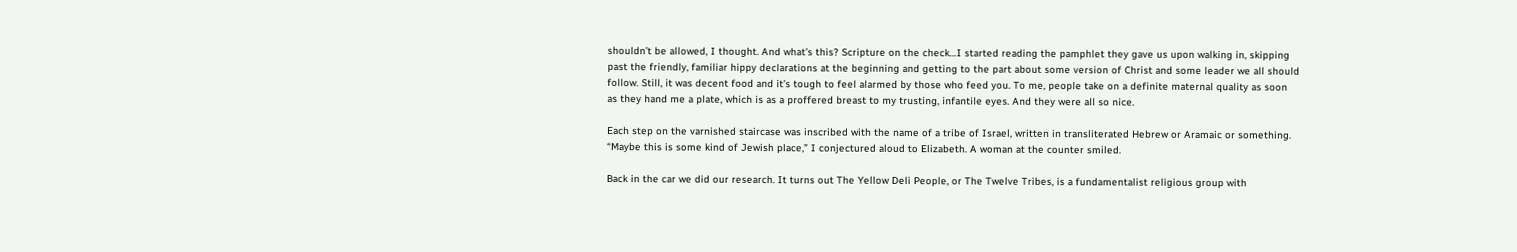shouldn’t be allowed, I thought. And what’s this? Scripture on the check…I started reading the pamphlet they gave us upon walking in, skipping past the friendly, familiar hippy declarations at the beginning and getting to the part about some version of Christ and some leader we all should follow. Still, it was decent food and it’s tough to feel alarmed by those who feed you. To me, people take on a definite maternal quality as soon as they hand me a plate, which is as a proffered breast to my trusting, infantile eyes. And they were all so nice.

Each step on the varnished staircase was inscribed with the name of a tribe of Israel, written in transliterated Hebrew or Aramaic or something. “Maybe this is some kind of Jewish place,” I conjectured aloud to Elizabeth. A woman at the counter smiled.

Back in the car we did our research. It turns out The Yellow Deli People, or The Twelve Tribes, is a fundamentalist religious group with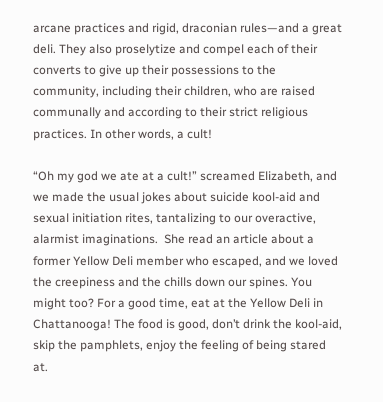arcane practices and rigid, draconian rules—and a great deli. They also proselytize and compel each of their converts to give up their possessions to the community, including their children, who are raised communally and according to their strict religious practices. In other words, a cult!

“Oh my god we ate at a cult!” screamed Elizabeth, and we made the usual jokes about suicide kool-aid and sexual initiation rites, tantalizing to our overactive, alarmist imaginations.  She read an article about a former Yellow Deli member who escaped, and we loved the creepiness and the chills down our spines. You might too? For a good time, eat at the Yellow Deli in Chattanooga! The food is good, don’t drink the kool-aid, skip the pamphlets, enjoy the feeling of being stared at.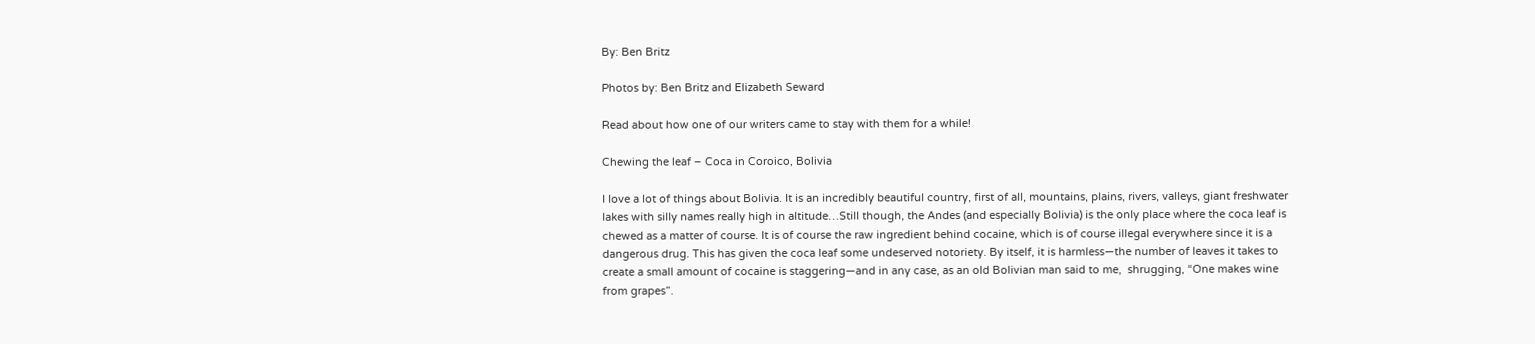By: Ben Britz

Photos by: Ben Britz and Elizabeth Seward

Read about how one of our writers came to stay with them for a while!

Chewing the leaf – Coca in Coroico, Bolivia

I love a lot of things about Bolivia. It is an incredibly beautiful country, first of all, mountains, plains, rivers, valleys, giant freshwater lakes with silly names really high in altitude…Still though, the Andes (and especially Bolivia) is the only place where the coca leaf is chewed as a matter of course. It is of course the raw ingredient behind cocaine, which is of course illegal everywhere since it is a dangerous drug. This has given the coca leaf some undeserved notoriety. By itself, it is harmless—the number of leaves it takes to create a small amount of cocaine is staggering—and in any case, as an old Bolivian man said to me,  shrugging, “One makes wine from grapes”.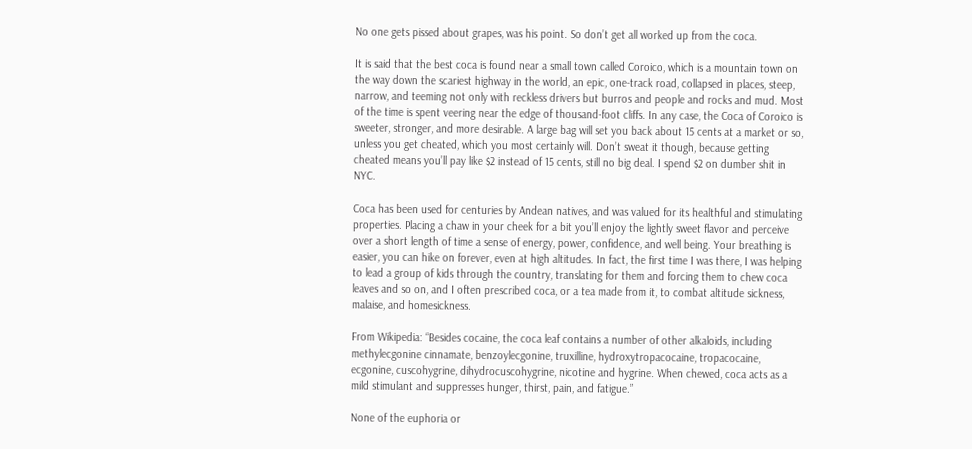No one gets pissed about grapes, was his point. So don’t get all worked up from the coca.

It is said that the best coca is found near a small town called Coroico, which is a mountain town on the way down the scariest highway in the world, an epic, one-track road, collapsed in places, steep, narrow, and teeming not only with reckless drivers but burros and people and rocks and mud. Most of the time is spent veering near the edge of thousand-foot cliffs. In any case, the Coca of Coroico is sweeter, stronger, and more desirable. A large bag will set you back about 15 cents at a market or so, unless you get cheated, which you most certainly will. Don’t sweat it though, because getting cheated means you’ll pay like $2 instead of 15 cents, still no big deal. I spend $2 on dumber shit in NYC.

Coca has been used for centuries by Andean natives, and was valued for its healthful and stimulating properties. Placing a chaw in your cheek for a bit you’ll enjoy the lightly sweet flavor and perceive over a short length of time a sense of energy, power, confidence, and well being. Your breathing is easier, you can hike on forever, even at high altitudes. In fact, the first time I was there, I was helping to lead a group of kids through the country, translating for them and forcing them to chew coca leaves and so on, and I often prescribed coca, or a tea made from it, to combat altitude sickness, malaise, and homesickness.

From Wikipedia: “Besides cocaine, the coca leaf contains a number of other alkaloids, including methylecgonine cinnamate, benzoylecgonine, truxilline, hydroxytropacocaine, tropacocaine, ecgonine, cuscohygrine, dihydrocuscohygrine, nicotine and hygrine. When chewed, coca acts as a mild stimulant and suppresses hunger, thirst, pain, and fatigue.”

None of the euphoria or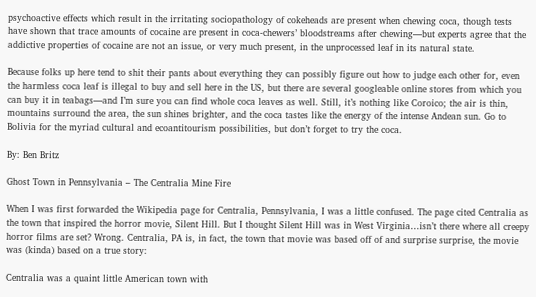psychoactive effects which result in the irritating sociopathology of cokeheads are present when chewing coca, though tests have shown that trace amounts of cocaine are present in coca-chewers’ bloodstreams after chewing—but experts agree that the addictive properties of cocaine are not an issue, or very much present, in the unprocessed leaf in its natural state.

Because folks up here tend to shit their pants about everything they can possibly figure out how to judge each other for, even the harmless coca leaf is illegal to buy and sell here in the US, but there are several googleable online stores from which you can buy it in teabags—and I’m sure you can find whole coca leaves as well. Still, it’s nothing like Coroico; the air is thin, mountains surround the area, the sun shines brighter, and the coca tastes like the energy of the intense Andean sun. Go to Bolivia for the myriad cultural and ecoantitourism possibilities, but don’t forget to try the coca.

By: Ben Britz

Ghost Town in Pennsylvania – The Centralia Mine Fire

When I was first forwarded the Wikipedia page for Centralia, Pennsylvania, I was a little confused. The page cited Centralia as the town that inspired the horror movie, Silent Hill. But I thought Silent Hill was in West Virginia…isn’t there where all creepy horror films are set? Wrong. Centralia, PA is, in fact, the town that movie was based off of and surprise surprise, the movie was (kinda) based on a true story:

Centralia was a quaint little American town with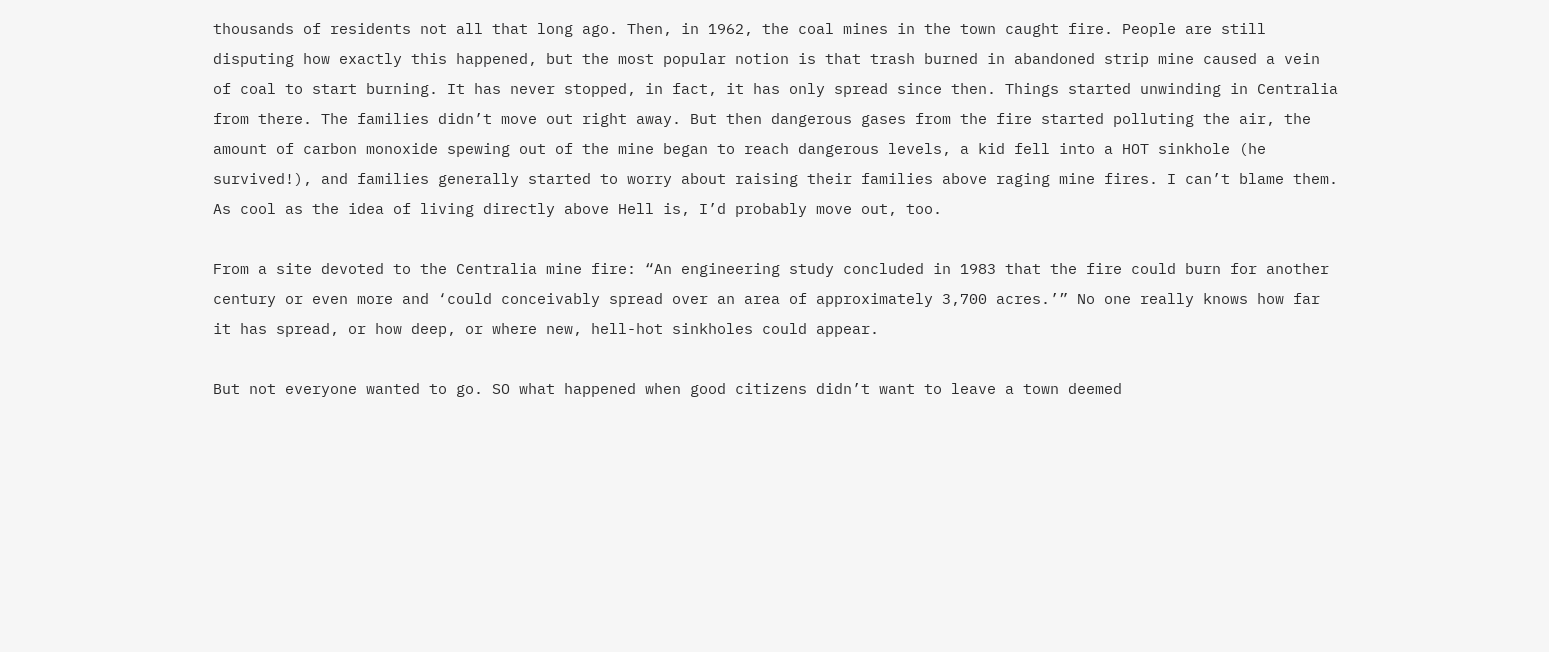thousands of residents not all that long ago. Then, in 1962, the coal mines in the town caught fire. People are still disputing how exactly this happened, but the most popular notion is that trash burned in abandoned strip mine caused a vein of coal to start burning. It has never stopped, in fact, it has only spread since then. Things started unwinding in Centralia from there. The families didn’t move out right away. But then dangerous gases from the fire started polluting the air, the amount of carbon monoxide spewing out of the mine began to reach dangerous levels, a kid fell into a HOT sinkhole (he survived!), and families generally started to worry about raising their families above raging mine fires. I can’t blame them. As cool as the idea of living directly above Hell is, I’d probably move out, too.

From a site devoted to the Centralia mine fire: “An engineering study concluded in 1983 that the fire could burn for another century or even more and ‘could conceivably spread over an area of approximately 3,700 acres.’” No one really knows how far it has spread, or how deep, or where new, hell-hot sinkholes could appear.

But not everyone wanted to go. SO what happened when good citizens didn’t want to leave a town deemed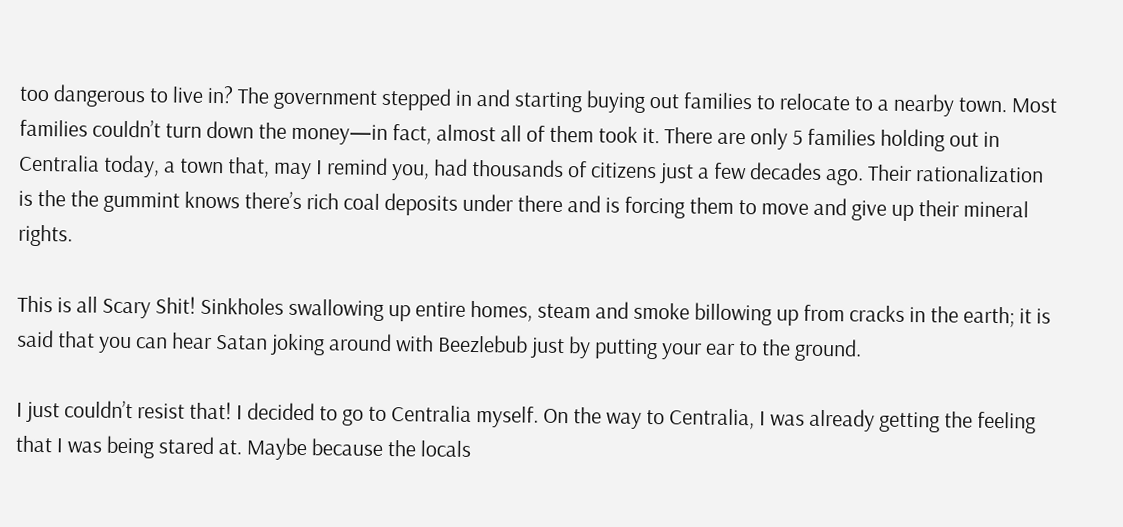too dangerous to live in? The government stepped in and starting buying out families to relocate to a nearby town. Most families couldn’t turn down the money—in fact, almost all of them took it. There are only 5 families holding out in Centralia today, a town that, may I remind you, had thousands of citizens just a few decades ago. Their rationalization is the the gummint knows there’s rich coal deposits under there and is forcing them to move and give up their mineral rights.

This is all Scary Shit! Sinkholes swallowing up entire homes, steam and smoke billowing up from cracks in the earth; it is said that you can hear Satan joking around with Beezlebub just by putting your ear to the ground.

I just couldn’t resist that! I decided to go to Centralia myself. On the way to Centralia, I was already getting the feeling that I was being stared at. Maybe because the locals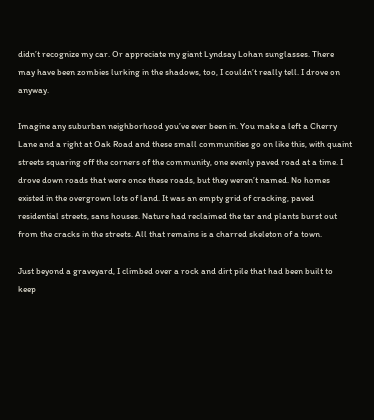didn’t recognize my car. Or appreciate my giant Lyndsay Lohan sunglasses. There may have been zombies lurking in the shadows, too, I couldn’t really tell. I drove on anyway.

Imagine any suburban neighborhood you’ve ever been in. You make a left a Cherry Lane and a right at Oak Road and these small communities go on like this, with quaint streets squaring off the corners of the community, one evenly paved road at a time. I drove down roads that were once these roads, but they weren’t named. No homes existed in the overgrown lots of land. It was an empty grid of cracking, paved residential streets, sans houses. Nature had reclaimed the tar and plants burst out from the cracks in the streets. All that remains is a charred skeleton of a town.

Just beyond a graveyard, I climbed over a rock and dirt pile that had been built to keep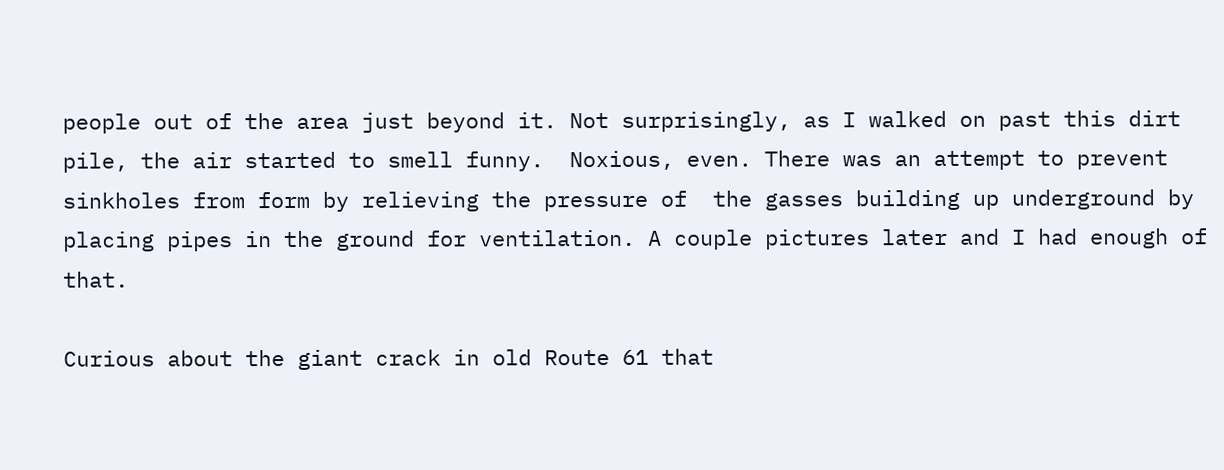people out of the area just beyond it. Not surprisingly, as I walked on past this dirt pile, the air started to smell funny.  Noxious, even. There was an attempt to prevent sinkholes from form by relieving the pressure of  the gasses building up underground by placing pipes in the ground for ventilation. A couple pictures later and I had enough of that.

Curious about the giant crack in old Route 61 that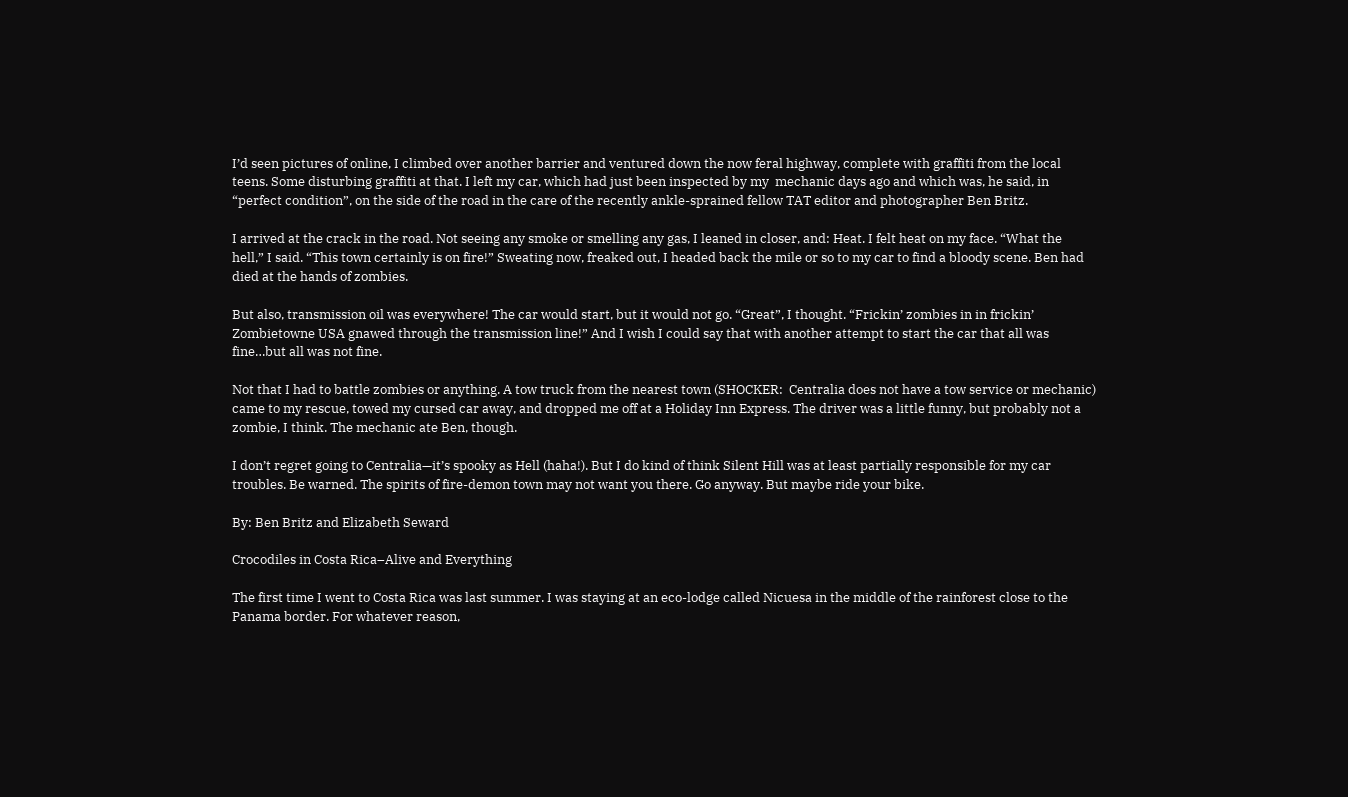I’d seen pictures of online, I climbed over another barrier and ventured down the now feral highway, complete with graffiti from the local teens. Some disturbing graffiti at that. I left my car, which had just been inspected by my  mechanic days ago and which was, he said, in “perfect condition”, on the side of the road in the care of the recently ankle-sprained fellow TAT editor and photographer Ben Britz.

I arrived at the crack in the road. Not seeing any smoke or smelling any gas, I leaned in closer, and: Heat. I felt heat on my face. “What the hell,” I said. “This town certainly is on fire!” Sweating now, freaked out, I headed back the mile or so to my car to find a bloody scene. Ben had died at the hands of zombies.

But also, transmission oil was everywhere! The car would start, but it would not go. “Great”, I thought. “Frickin’ zombies in in frickin’ Zombietowne USA gnawed through the transmission line!” And I wish I could say that with another attempt to start the car that all was fine…but all was not fine.

Not that I had to battle zombies or anything. A tow truck from the nearest town (SHOCKER:  Centralia does not have a tow service or mechanic) came to my rescue, towed my cursed car away, and dropped me off at a Holiday Inn Express. The driver was a little funny, but probably not a zombie, I think. The mechanic ate Ben, though.

I don’t regret going to Centralia—it’s spooky as Hell (haha!). But I do kind of think Silent Hill was at least partially responsible for my car troubles. Be warned. The spirits of fire-demon town may not want you there. Go anyway. But maybe ride your bike.

By: Ben Britz and Elizabeth Seward

Crocodiles in Costa Rica–Alive and Everything

The first time I went to Costa Rica was last summer. I was staying at an eco-lodge called Nicuesa in the middle of the rainforest close to the Panama border. For whatever reason,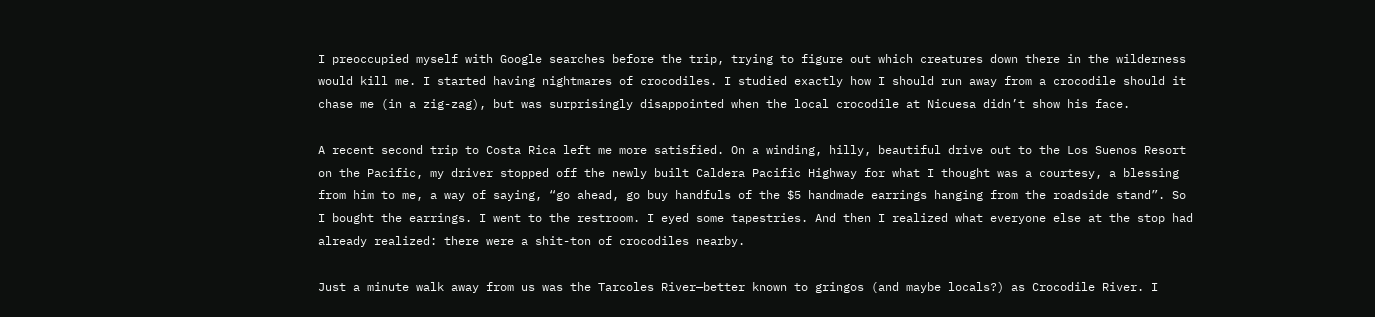I preoccupied myself with Google searches before the trip, trying to figure out which creatures down there in the wilderness would kill me. I started having nightmares of crocodiles. I studied exactly how I should run away from a crocodile should it chase me (in a zig-zag), but was surprisingly disappointed when the local crocodile at Nicuesa didn’t show his face.

A recent second trip to Costa Rica left me more satisfied. On a winding, hilly, beautiful drive out to the Los Suenos Resort on the Pacific, my driver stopped off the newly built Caldera Pacific Highway for what I thought was a courtesy, a blessing from him to me, a way of saying, “go ahead, go buy handfuls of the $5 handmade earrings hanging from the roadside stand”. So I bought the earrings. I went to the restroom. I eyed some tapestries. And then I realized what everyone else at the stop had already realized: there were a shit-ton of crocodiles nearby.

Just a minute walk away from us was the Tarcoles River—better known to gringos (and maybe locals?) as Crocodile River. I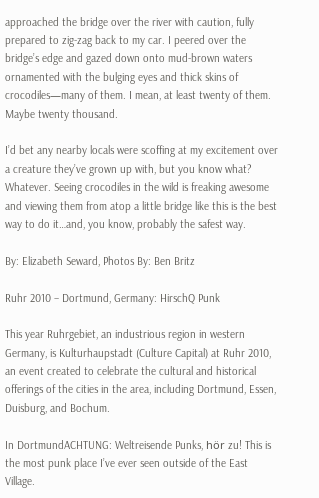approached the bridge over the river with caution, fully prepared to zig-zag back to my car. I peered over the bridge’s edge and gazed down onto mud-brown waters ornamented with the bulging eyes and thick skins of crocodiles—many of them. I mean, at least twenty of them. Maybe twenty thousand.

I’d bet any nearby locals were scoffing at my excitement over a creature they’ve grown up with, but you know what? Whatever. Seeing crocodiles in the wild is freaking awesome and viewing them from atop a little bridge like this is the best way to do it…and, you know, probably the safest way.

By: Elizabeth Seward, Photos By: Ben Britz

Ruhr 2010 – Dortmund, Germany: HirschQ Punk

This year Ruhrgebiet, an industrious region in western Germany, is Kulturhaupstadt (Culture Capital) at Ruhr 2010, an event created to celebrate the cultural and historical offerings of the cities in the area, including Dortmund, Essen, Duisburg, and Bochum.

In DortmundACHTUNG: Weltreisende Punks, hör zu! This is the most punk place I’ve ever seen outside of the East Village.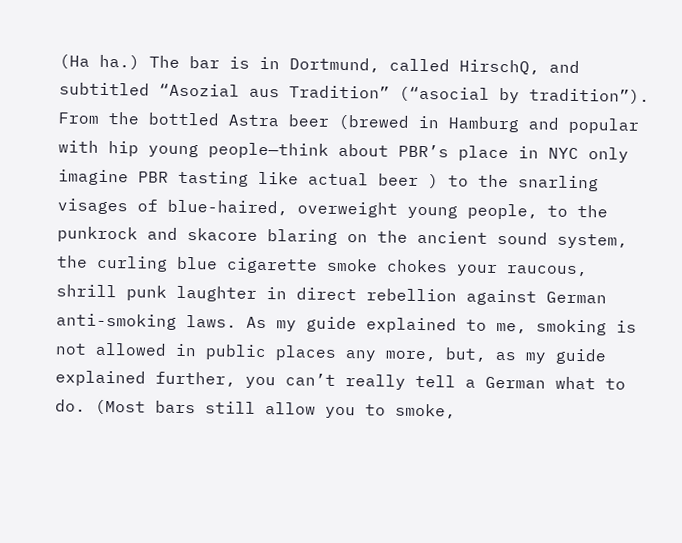(Ha ha.) The bar is in Dortmund, called HirschQ, and subtitled “Asozial aus Tradition” (“asocial by tradition”). From the bottled Astra beer (brewed in Hamburg and popular with hip young people—think about PBR’s place in NYC only imagine PBR tasting like actual beer ) to the snarling visages of blue-haired, overweight young people, to the punkrock and skacore blaring on the ancient sound system, the curling blue cigarette smoke chokes your raucous, shrill punk laughter in direct rebellion against German anti-smoking laws. As my guide explained to me, smoking is not allowed in public places any more, but, as my guide explained further, you can’t really tell a German what to do. (Most bars still allow you to smoke,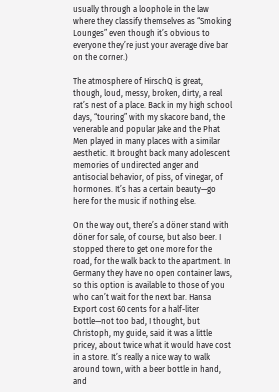usually through a loophole in the law where they classify themselves as “Smoking Lounges” even though it’s obvious to everyone they’re just your average dive bar on the corner.)

The atmosphere of HirschQ is great, though, loud, messy, broken, dirty, a real rat’s nest of a place. Back in my high school days, “touring” with my skacore band, the venerable and popular Jake and the Phat Men played in many places with a similar aesthetic. It brought back many adolescent memories of undirected anger and antisocial behavior, of piss, of vinegar, of hormones. It’s has a certain beauty—go here for the music if nothing else.

On the way out, there’s a döner stand with döner for sale, of course, but also beer. I stopped there to get one more for the road, for the walk back to the apartment. In Germany they have no open container laws, so this option is available to those of you who can’t wait for the next bar. Hansa Export cost 60 cents for a half-liter bottle—not too bad, I thought, but Christoph, my guide, said it was a little pricey, about twice what it would have cost in a store. It’s really a nice way to walk around town, with a beer bottle in hand, and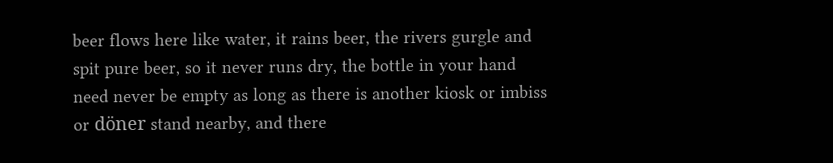beer flows here like water, it rains beer, the rivers gurgle and spit pure beer, so it never runs dry, the bottle in your hand need never be empty as long as there is another kiosk or imbiss or döner stand nearby, and there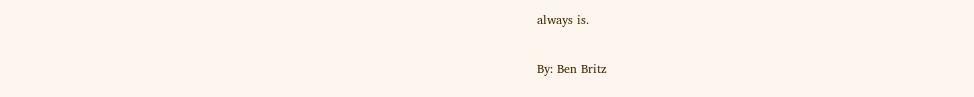always is.

By: Ben Britz